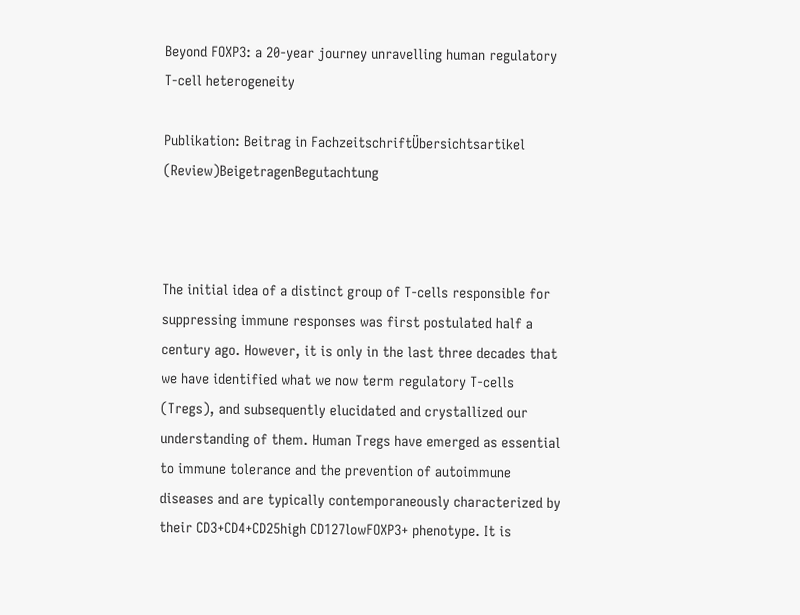Beyond FOXP3: a 20-year journey unravelling human regulatory T-cell heterogeneity

Publikation: Beitrag in FachzeitschriftÜbersichtsartikel (Review)BeigetragenBegutachtung



The initial idea of a distinct group of T-cells responsible for suppressing immune responses was first postulated half a century ago. However, it is only in the last three decades that we have identified what we now term regulatory T-cells (Tregs), and subsequently elucidated and crystallized our understanding of them. Human Tregs have emerged as essential to immune tolerance and the prevention of autoimmune diseases and are typically contemporaneously characterized by their CD3+CD4+CD25high CD127lowFOXP3+ phenotype. It is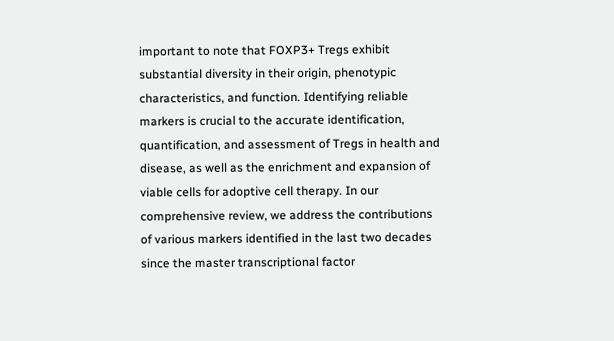important to note that FOXP3+ Tregs exhibit substantial diversity in their origin, phenotypic characteristics, and function. Identifying reliable markers is crucial to the accurate identification, quantification, and assessment of Tregs in health and disease, as well as the enrichment and expansion of viable cells for adoptive cell therapy. In our comprehensive review, we address the contributions of various markers identified in the last two decades since the master transcriptional factor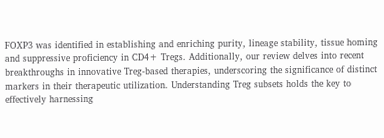FOXP3 was identified in establishing and enriching purity, lineage stability, tissue homing and suppressive proficiency in CD4+ Tregs. Additionally, our review delves into recent breakthroughs in innovative Treg-based therapies, underscoring the significance of distinct markers in their therapeutic utilization. Understanding Treg subsets holds the key to effectively harnessing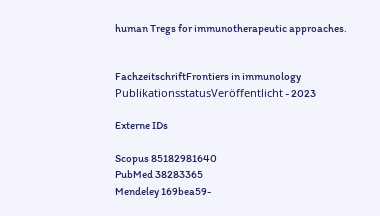human Tregs for immunotherapeutic approaches.


FachzeitschriftFrontiers in immunology
PublikationsstatusVeröffentlicht - 2023

Externe IDs

Scopus 85182981640
PubMed 38283365
Mendeley 169bea59-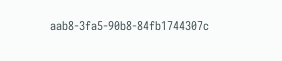aab8-3fa5-90b8-84fb1744307c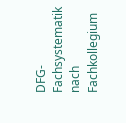DFG-Fachsystematik nach Fachkollegium